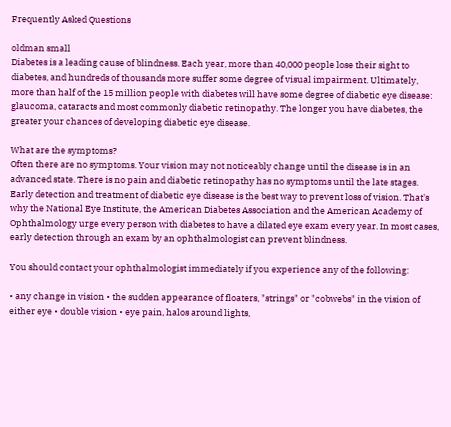Frequently Asked Questions

oldman small
Diabetes is a leading cause of blindness. Each year, more than 40,000 people lose their sight to diabetes, and hundreds of thousands more suffer some degree of visual impairment. Ultimately, more than half of the 15 million people with diabetes will have some degree of diabetic eye disease: glaucoma, cataracts and most commonly diabetic retinopathy. The longer you have diabetes, the greater your chances of developing diabetic eye disease.

What are the symptoms?
Often there are no symptoms. Your vision may not noticeably change until the disease is in an advanced state. There is no pain and diabetic retinopathy has no symptoms until the late stages. Early detection and treatment of diabetic eye disease is the best way to prevent loss of vision. That's why the National Eye Institute, the American Diabetes Association and the American Academy of Ophthalmology urge every person with diabetes to have a dilated eye exam every year. In most cases, early detection through an exam by an ophthalmologist can prevent blindness.

You should contact your ophthalmologist immediately if you experience any of the following:

• any change in vision • the sudden appearance of floaters, "strings" or "cobwebs" in the vision of either eye • double vision • eye pain, halos around lights,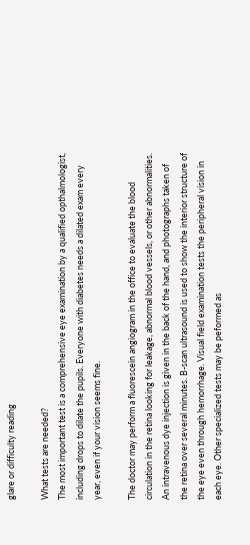glare or difficulty reading

What tests are needed?
The most important test is a comprehensive eye examination by a qualified opthalmologist, including drops to dilate the pupils. Everyone with diabetes needs a dilated exam every year, even if your vision seems fine.

The doctor may perform a fluorescein angiogram in the office to evaluate the blood circulation in the retina looking for leakage, abnormal blood vessels, or other abnormalities. An intravenous dye injection is given in the back of the hand, and photographs taken of the retina over several minutes. B-scan ultrasound is used to show the interior structure of the eye even through hemorrhage. Visual field examination tests the peripheral vision in each eye. Other specialized tests may be peformed as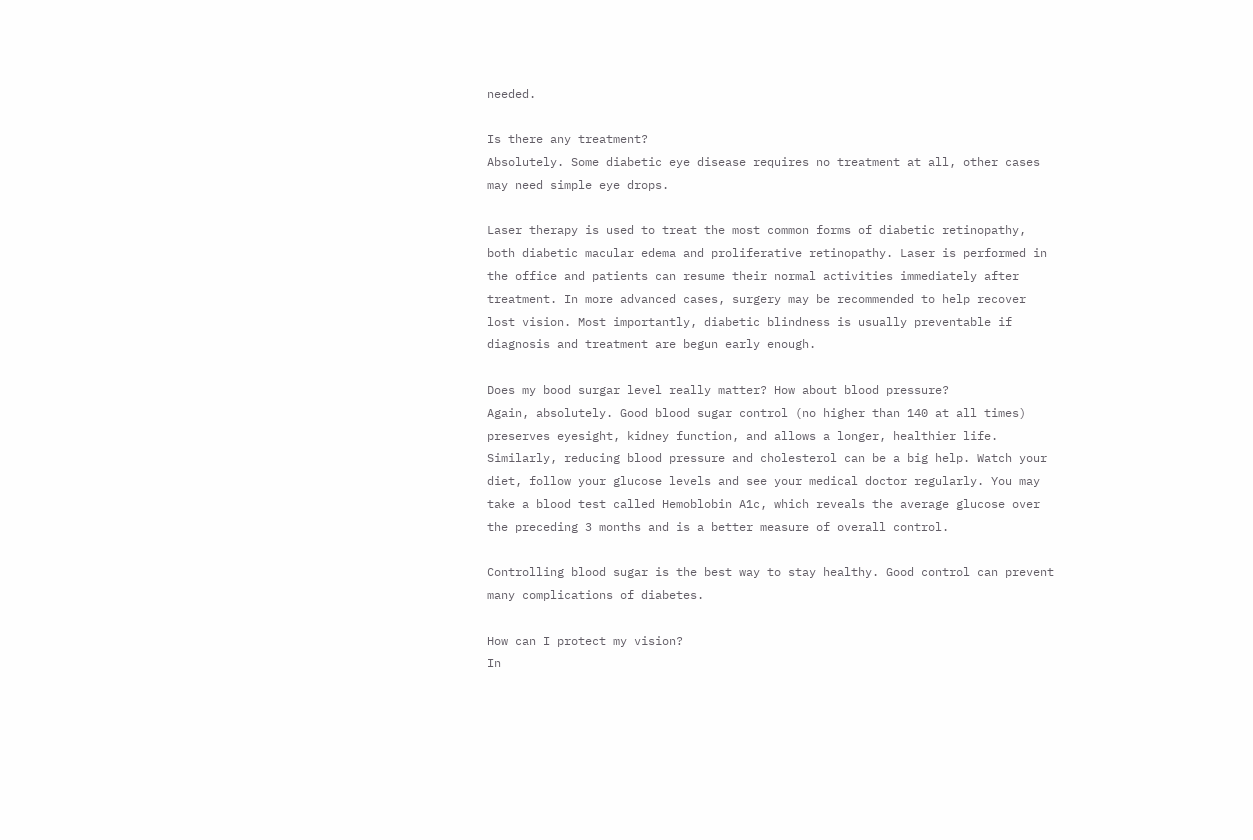needed.

Is there any treatment?
Absolutely. Some diabetic eye disease requires no treatment at all, other cases may need simple eye drops.

Laser therapy is used to treat the most common forms of diabetic retinopathy, both diabetic macular edema and proliferative retinopathy. Laser is performed in the office and patients can resume their normal activities immediately after treatment. In more advanced cases, surgery may be recommended to help recover lost vision. Most importantly, diabetic blindness is usually preventable if diagnosis and treatment are begun early enough.

Does my bood surgar level really matter? How about blood pressure?
Again, absolutely. Good blood sugar control (no higher than 140 at all times) preserves eyesight, kidney function, and allows a longer, healthier life. Similarly, reducing blood pressure and cholesterol can be a big help. Watch your diet, follow your glucose levels and see your medical doctor regularly. You may take a blood test called Hemoblobin A1c, which reveals the average glucose over the preceding 3 months and is a better measure of overall control.

Controlling blood sugar is the best way to stay healthy. Good control can prevent many complications of diabetes.

How can I protect my vision?
In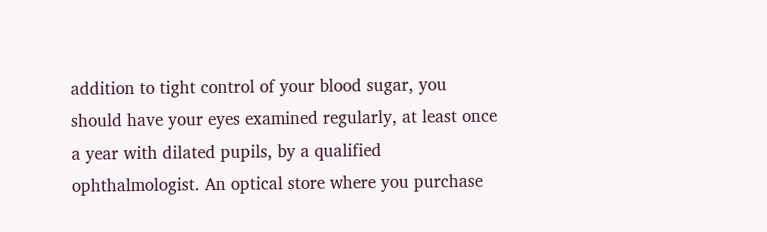addition to tight control of your blood sugar, you should have your eyes examined regularly, at least once a year with dilated pupils, by a qualified ophthalmologist. An optical store where you purchase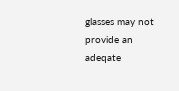glasses may not provide an adeqate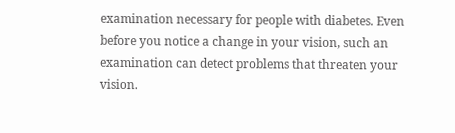examination necessary for people with diabetes. Even before you notice a change in your vision, such an examination can detect problems that threaten your vision.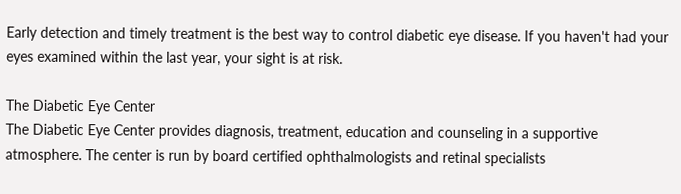Early detection and timely treatment is the best way to control diabetic eye disease. If you haven't had your eyes examined within the last year, your sight is at risk.

The Diabetic Eye Center
The Diabetic Eye Center provides diagnosis, treatment, education and counseling in a supportive atmosphere. The center is run by board certified ophthalmologists and retinal specialists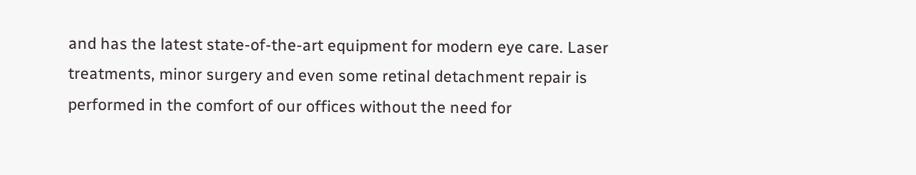and has the latest state-of-the-art equipment for modern eye care. Laser treatments, minor surgery and even some retinal detachment repair is performed in the comfort of our offices without the need for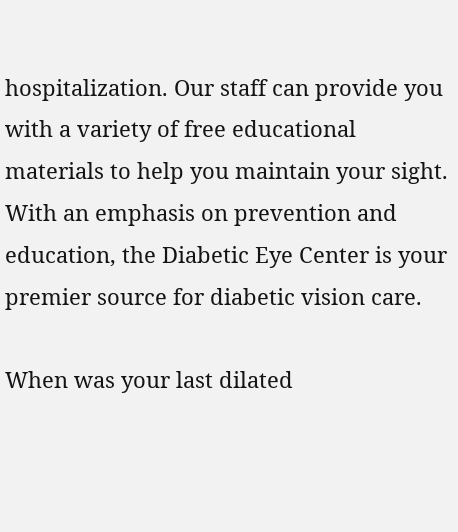hospitalization. Our staff can provide you with a variety of free educational materials to help you maintain your sight. With an emphasis on prevention and education, the Diabetic Eye Center is your premier source for diabetic vision care.

When was your last dilated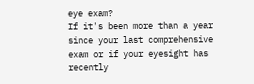eye exam?
If it's been more than a year since your last comprehensive exam or if your eyesight has recently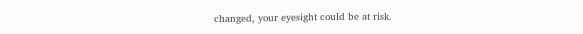changed, your eyesight could be at risk.